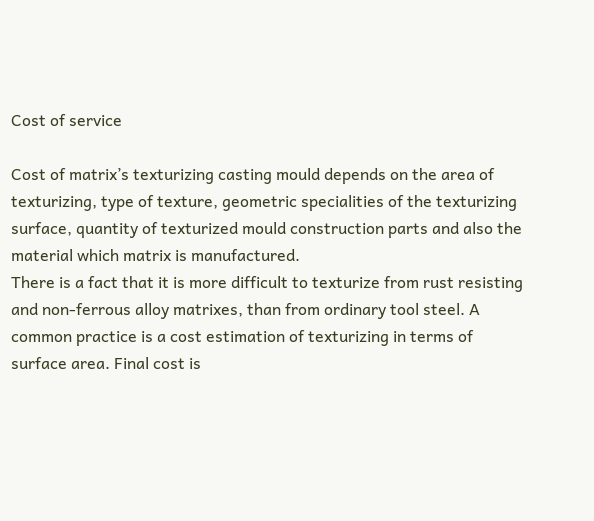Cost of service

Cost of matrix’s texturizing casting mould depends on the area of texturizing, type of texture, geometric specialities of the texturizing surface, quantity of texturized mould construction parts and also the material which matrix is manufactured.
There is a fact that it is more difficult to texturize from rust resisting and non-ferrous alloy matrixes, than from ordinary tool steel. A common practice is a cost estimation of texturizing in terms of surface area. Final cost is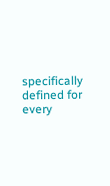specifically defined for every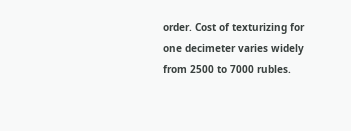order. Cost of texturizing for one decimeter varies widely from 2500 to 7000 rubles.